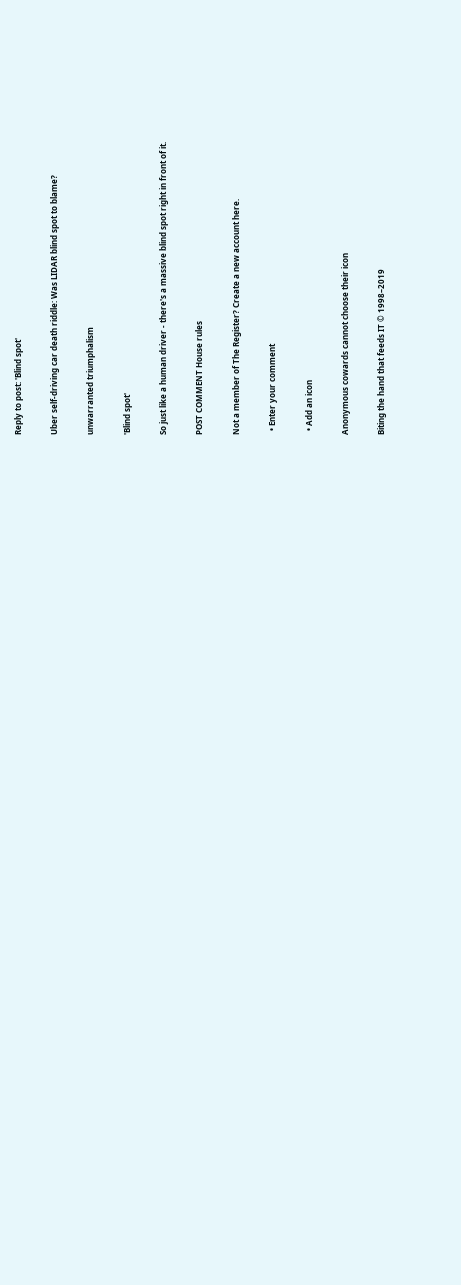Reply to post: 'Blind spot'

Uber self-driving car death riddle: Was LIDAR blind spot to blame?

unwarranted triumphalism

'Blind spot'

So just like a human driver - there's a massive blind spot right in front of it.

POST COMMENT House rules

Not a member of The Register? Create a new account here.

  • Enter your comment

  • Add an icon

Anonymous cowards cannot choose their icon

Biting the hand that feeds IT © 1998–2019